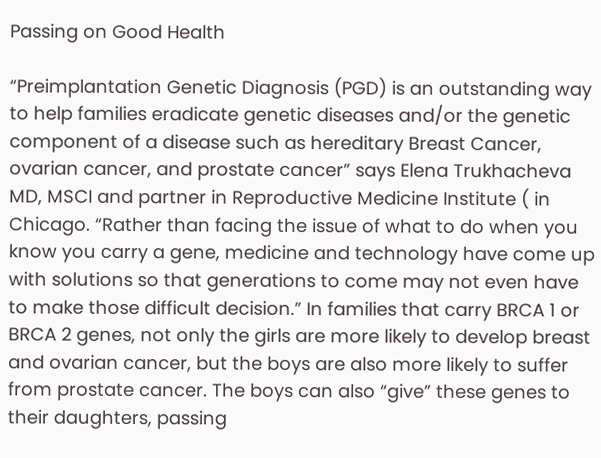Passing on Good Health

“Preimplantation Genetic Diagnosis (PGD) is an outstanding way to help families eradicate genetic diseases and/or the genetic component of a disease such as hereditary Breast Cancer, ovarian cancer, and prostate cancer” says Elena Trukhacheva MD, MSCI and partner in Reproductive Medicine Institute ( in Chicago. “Rather than facing the issue of what to do when you know you carry a gene, medicine and technology have come up with solutions so that generations to come may not even have to make those difficult decision.” In families that carry BRCA 1 or BRCA 2 genes, not only the girls are more likely to develop breast and ovarian cancer, but the boys are also more likely to suffer from prostate cancer. The boys can also “give” these genes to their daughters, passing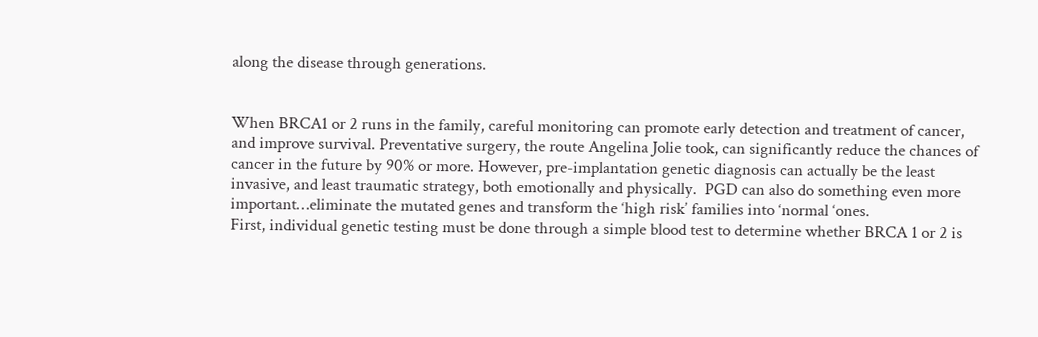along the disease through generations.


When BRCA1 or 2 runs in the family, careful monitoring can promote early detection and treatment of cancer, and improve survival. Preventative surgery, the route Angelina Jolie took, can significantly reduce the chances of cancer in the future by 90% or more. However, pre-implantation genetic diagnosis can actually be the least invasive, and least traumatic strategy, both emotionally and physically.  PGD can also do something even more important…eliminate the mutated genes and transform the ‘high risk’ families into ‘normal ‘ones.
First, individual genetic testing must be done through a simple blood test to determine whether BRCA 1 or 2 is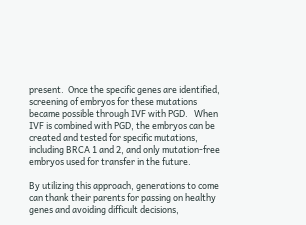present.  Once the specific genes are identified, screening of embryos for these mutations became possible through IVF with PGD.   When IVF is combined with PGD, the embryos can be created and tested for specific mutations, including BRCA 1 and 2, and only mutation-free embryos used for transfer in the future.

By utilizing this approach, generations to come can thank their parents for passing on healthy genes and avoiding difficult decisions,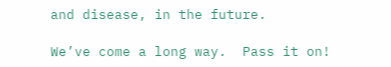and disease, in the future.

We’ve come a long way.  Pass it on!